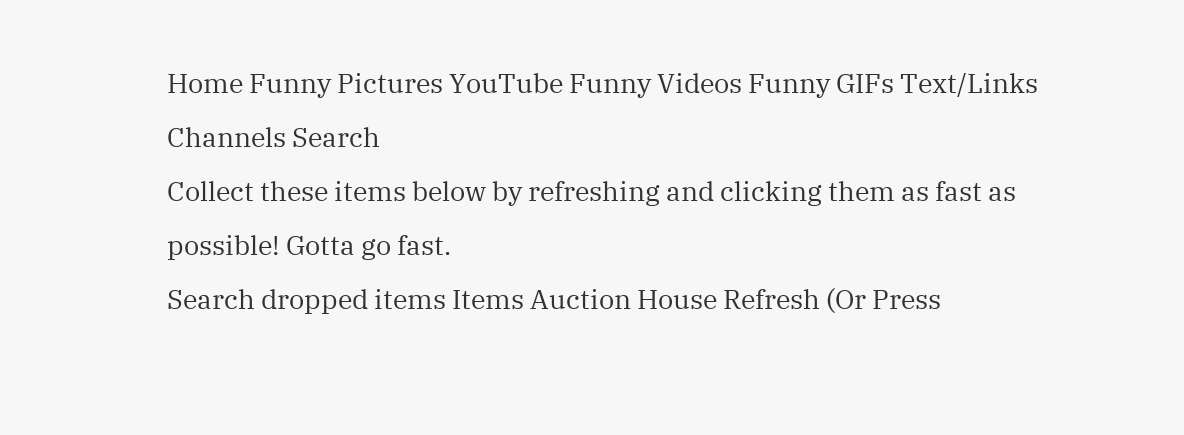Home Funny Pictures YouTube Funny Videos Funny GIFs Text/Links Channels Search
Collect these items below by refreshing and clicking them as fast as possible! Gotta go fast.
Search dropped items Items Auction House Refresh (Or Press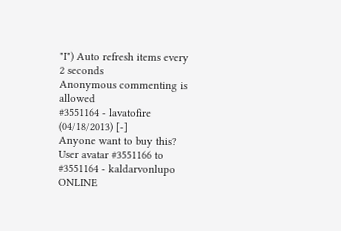"I") Auto refresh items every 2 seconds
Anonymous commenting is allowed
#3551164 - lavatofire (04/18/2013) [-]
Anyone want to buy this?
User avatar #3551166 to #3551164 - kaldarvonlupo ONLINE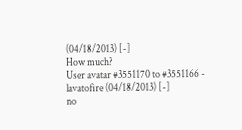(04/18/2013) [-]
How much?
User avatar #3551170 to #3551166 - lavatofire (04/18/2013) [-]
no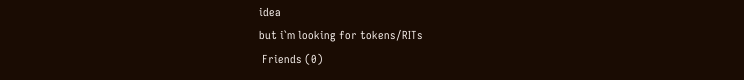idea
but i`m looking for tokens/RITs
 Friends (0)